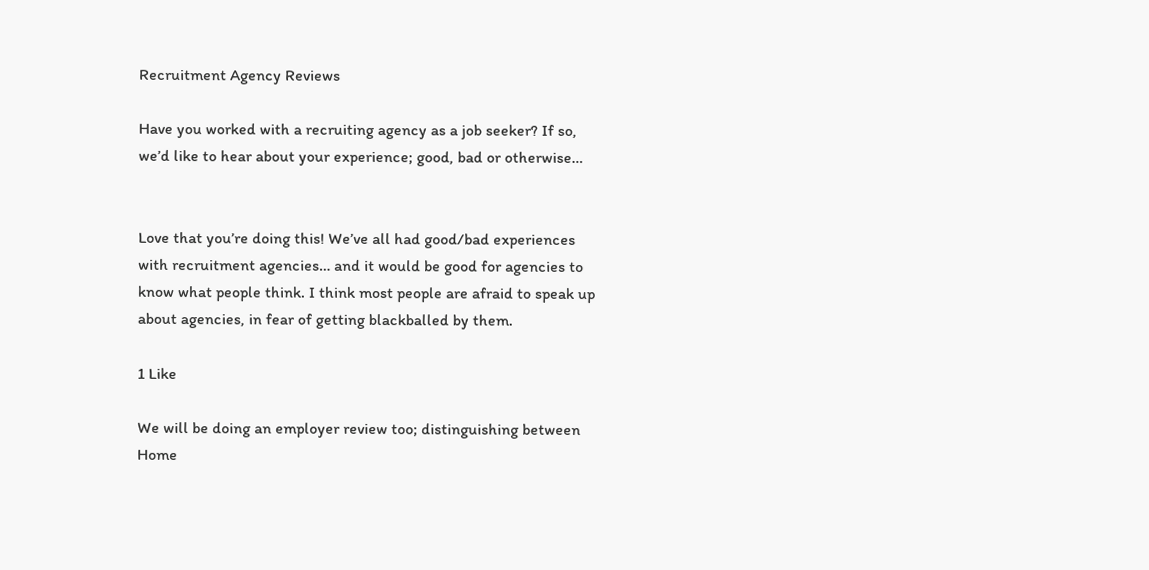Recruitment Agency Reviews

Have you worked with a recruiting agency as a job seeker? If so, we’d like to hear about your experience; good, bad or otherwise…


Love that you’re doing this! We’ve all had good/bad experiences with recruitment agencies… and it would be good for agencies to know what people think. I think most people are afraid to speak up about agencies, in fear of getting blackballed by them.

1 Like

We will be doing an employer review too; distinguishing between Home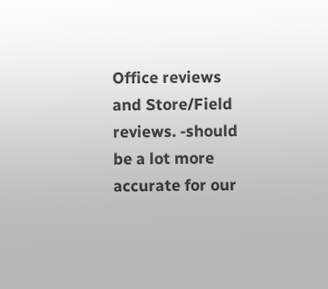Office reviews and Store/Field reviews. -should be a lot more accurate for our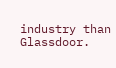industry than Glassdoor.